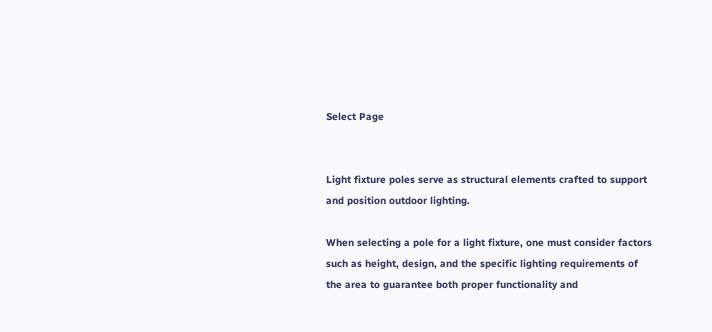Select Page


Light fixture poles serve as structural elements crafted to support and position outdoor lighting.

When selecting a pole for a light fixture, one must consider factors such as height, design, and the specific lighting requirements of the area to guarantee both proper functionality and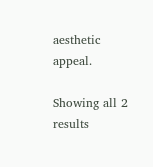aesthetic appeal.

Showing all 2 results